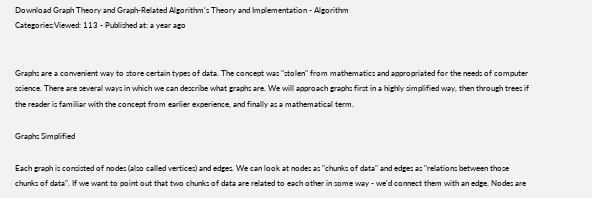Download Graph Theory and Graph-Related Algorithm's Theory and Implementation - Algorithm
Categories:Viewed: 113 - Published at: a year ago


Graphs are a convenient way to store certain types of data. The concept was "stolen" from mathematics and appropriated for the needs of computer science. There are several ways in which we can describe what graphs are. We will approach graphs first in a highly simplified way, then through trees if the reader is familiar with the concept from earlier experience, and finally as a mathematical term.

Graphs Simplified

Each graph is consisted of nodes (also called vertices) and edges. We can look at nodes as "chunks of data" and edges as "relations between those chunks of data". If we want to point out that two chunks of data are related to each other in some way - we'd connect them with an edge. Nodes are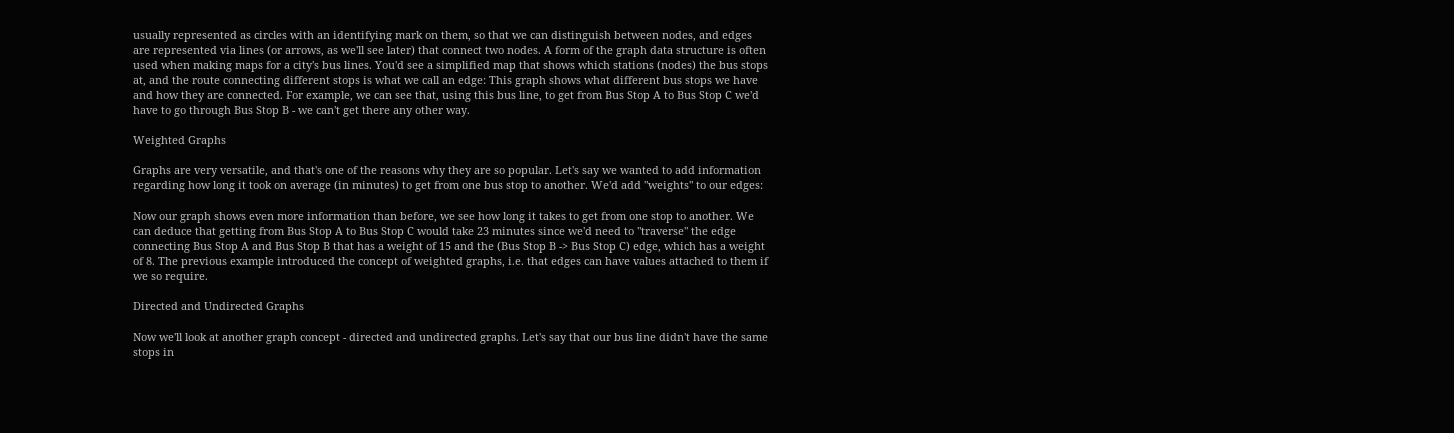usually represented as circles with an identifying mark on them, so that we can distinguish between nodes, and edges are represented via lines (or arrows, as we'll see later) that connect two nodes. A form of the graph data structure is often used when making maps for a city's bus lines. You'd see a simplified map that shows which stations (nodes) the bus stops at, and the route connecting different stops is what we call an edge: This graph shows what different bus stops we have and how they are connected. For example, we can see that, using this bus line, to get from Bus Stop A to Bus Stop C we'd have to go through Bus Stop B - we can't get there any other way.

Weighted Graphs

Graphs are very versatile, and that's one of the reasons why they are so popular. Let's say we wanted to add information regarding how long it took on average (in minutes) to get from one bus stop to another. We'd add "weights" to our edges:

Now our graph shows even more information than before, we see how long it takes to get from one stop to another. We can deduce that getting from Bus Stop A to Bus Stop C would take 23 minutes since we'd need to "traverse" the edge connecting Bus Stop A and Bus Stop B that has a weight of 15 and the (Bus Stop B -> Bus Stop C) edge, which has a weight of 8. The previous example introduced the concept of weighted graphs, i.e. that edges can have values attached to them if we so require.

Directed and Undirected Graphs

Now we'll look at another graph concept - directed and undirected graphs. Let's say that our bus line didn't have the same stops in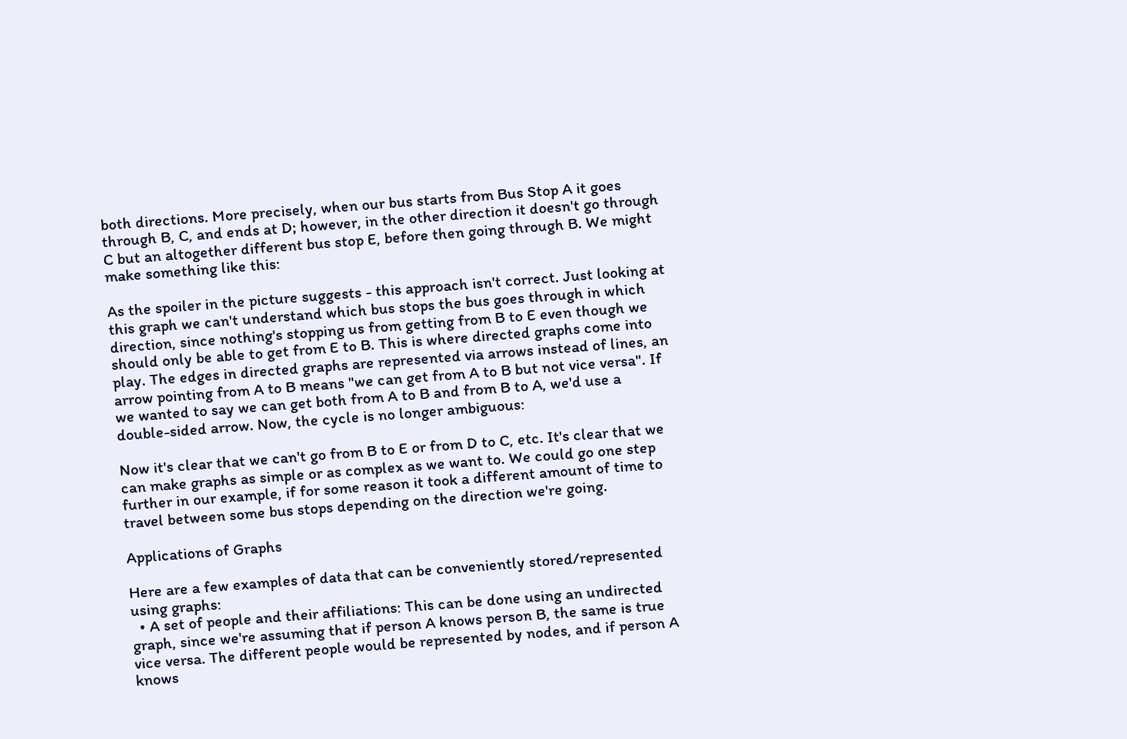both directions. More precisely, when our bus starts from Bus Stop A it goes through B, C, and ends at D; however, in the other direction it doesn't go through C but an altogether different bus stop E, before then going through B. We might make something like this:

As the spoiler in the picture suggests - this approach isn't correct. Just looking at this graph we can't understand which bus stops the bus goes through in which direction, since nothing's stopping us from getting from B to E even though we should only be able to get from E to B. This is where directed graphs come into play. The edges in directed graphs are represented via arrows instead of lines, an arrow pointing from A to B means "we can get from A to B but not vice versa". If we wanted to say we can get both from A to B and from B to A, we'd use a double-sided arrow. Now, the cycle is no longer ambiguous:

Now it's clear that we can't go from B to E or from D to C, etc. It's clear that we can make graphs as simple or as complex as we want to. We could go one step further in our example, if for some reason it took a different amount of time to travel between some bus stops depending on the direction we're going.

Applications of Graphs

Here are a few examples of data that can be conveniently stored/represented using graphs:
  • A set of people and their affiliations: This can be done using an undirected graph, since we're assuming that if person A knows person B, the same is true vice versa. The different people would be represented by nodes, and if person A knows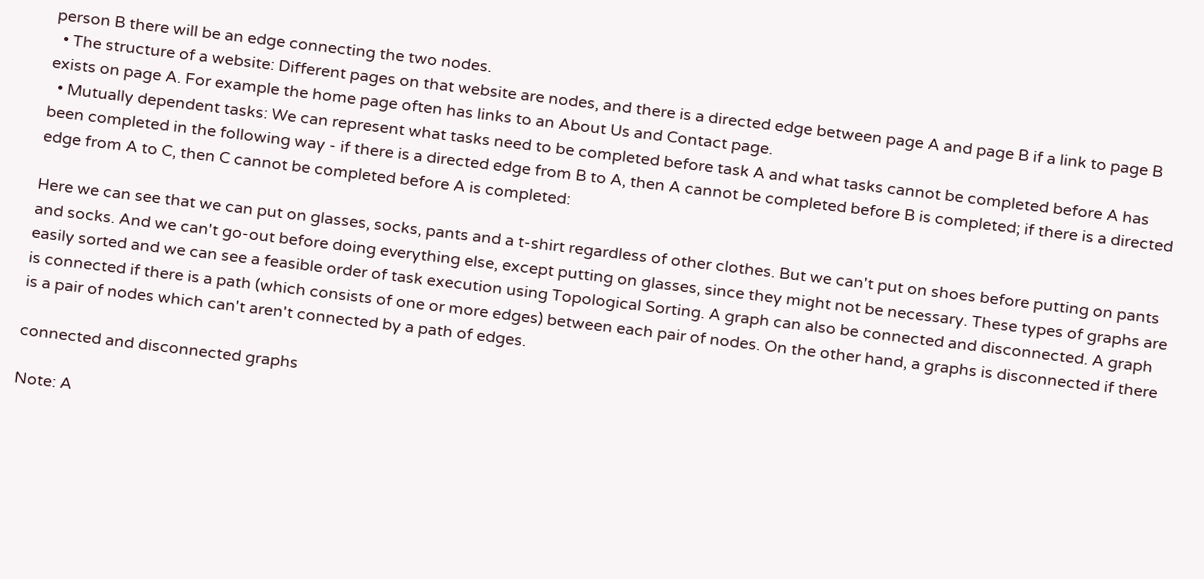person B there will be an edge connecting the two nodes.
  • The structure of a website: Different pages on that website are nodes, and there is a directed edge between page A and page B if a link to page B exists on page A. For example the home page often has links to an About Us and Contact page.
  • Mutually dependent tasks: We can represent what tasks need to be completed before task A and what tasks cannot be completed before A has been completed in the following way - if there is a directed edge from B to A, then A cannot be completed before B is completed; if there is a directed edge from A to C, then C cannot be completed before A is completed:

Here we can see that we can put on glasses, socks, pants and a t-shirt regardless of other clothes. But we can't put on shoes before putting on pants and socks. And we can't go-out before doing everything else, except putting on glasses, since they might not be necessary. These types of graphs are easily sorted and we can see a feasible order of task execution using Topological Sorting. A graph can also be connected and disconnected. A graph is connected if there is a path (which consists of one or more edges) between each pair of nodes. On the other hand, a graphs is disconnected if there is a pair of nodes which can't aren't connected by a path of edges.

connected and disconnected graphs

Note: A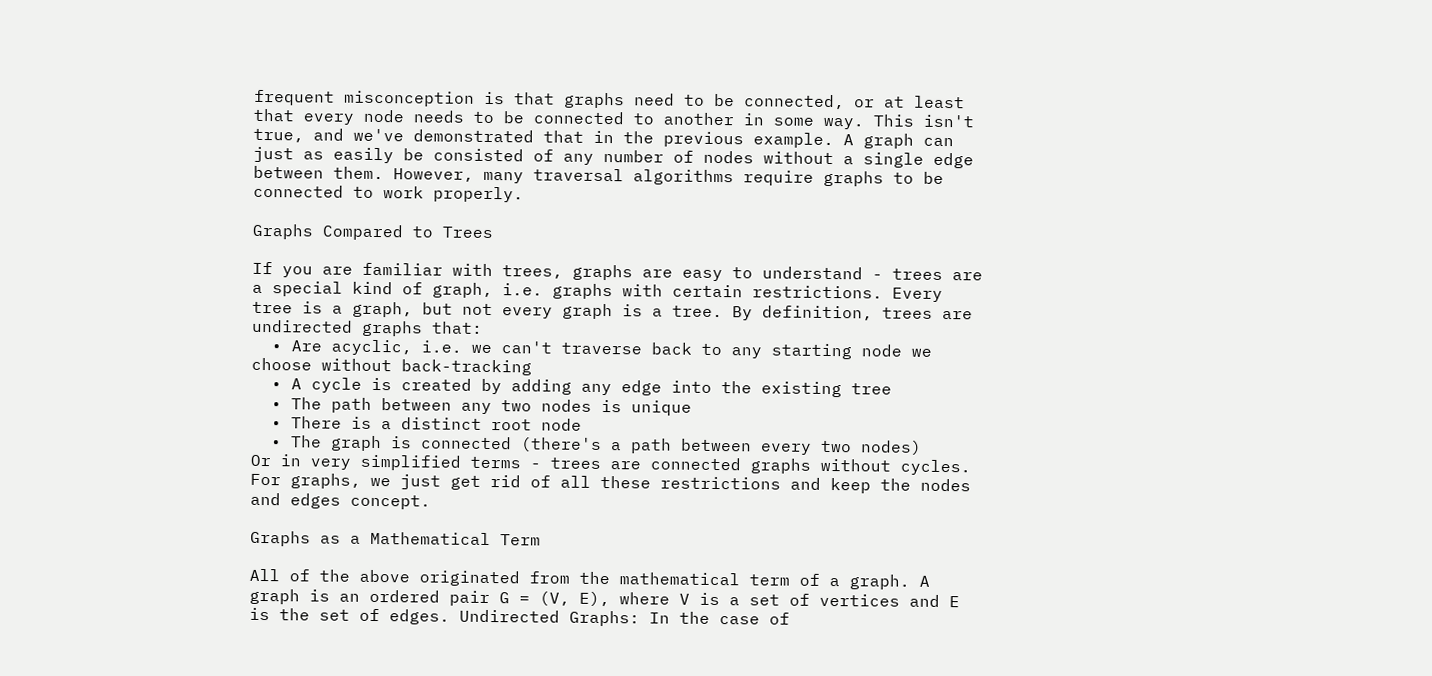frequent misconception is that graphs need to be connected, or at least that every node needs to be connected to another in some way. This isn't true, and we've demonstrated that in the previous example. A graph can just as easily be consisted of any number of nodes without a single edge between them. However, many traversal algorithms require graphs to be connected to work properly.

Graphs Compared to Trees

If you are familiar with trees, graphs are easy to understand - trees are a special kind of graph, i.e. graphs with certain restrictions. Every tree is a graph, but not every graph is a tree. By definition, trees are undirected graphs that:
  • Are acyclic, i.e. we can't traverse back to any starting node we choose without back-tracking
  • A cycle is created by adding any edge into the existing tree
  • The path between any two nodes is unique
  • There is a distinct root node
  • The graph is connected (there's a path between every two nodes)
Or in very simplified terms - trees are connected graphs without cycles. For graphs, we just get rid of all these restrictions and keep the nodes and edges concept.

Graphs as a Mathematical Term

All of the above originated from the mathematical term of a graph. A graph is an ordered pair G = (V, E), where V is a set of vertices and E is the set of edges. Undirected Graphs: In the case of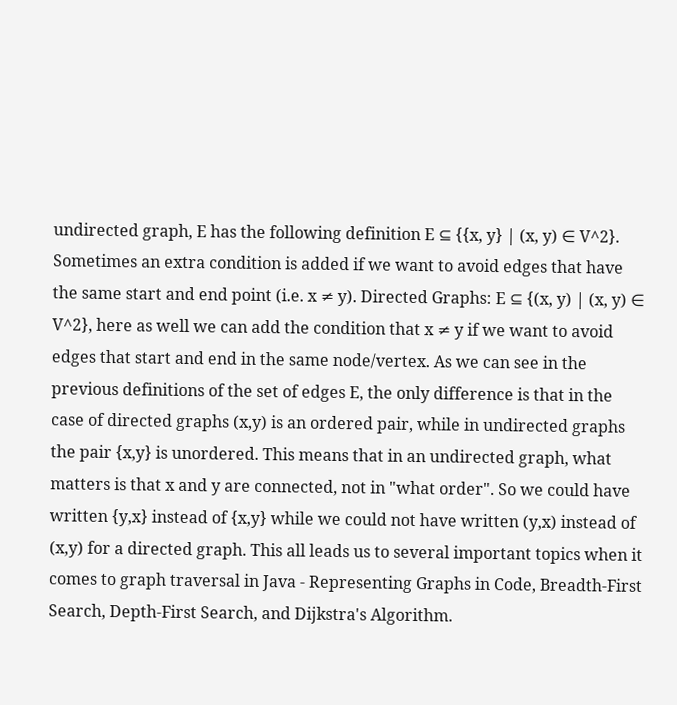undirected graph, E has the following definition E ⊆ {{x, y} | (x, y) ∈ V^2}. Sometimes an extra condition is added if we want to avoid edges that have the same start and end point (i.e. x ≠ y). Directed Graphs: E ⊆ {(x, y) | (x, y) ∈ V^2}, here as well we can add the condition that x ≠ y if we want to avoid edges that start and end in the same node/vertex. As we can see in the previous definitions of the set of edges E, the only difference is that in the case of directed graphs (x,y) is an ordered pair, while in undirected graphs the pair {x,y} is unordered. This means that in an undirected graph, what matters is that x and y are connected, not in "what order". So we could have written {y,x} instead of {x,y} while we could not have written (y,x) instead of (x,y) for a directed graph. This all leads us to several important topics when it comes to graph traversal in Java - Representing Graphs in Code, Breadth-First Search, Depth-First Search, and Dijkstra's Algorithm.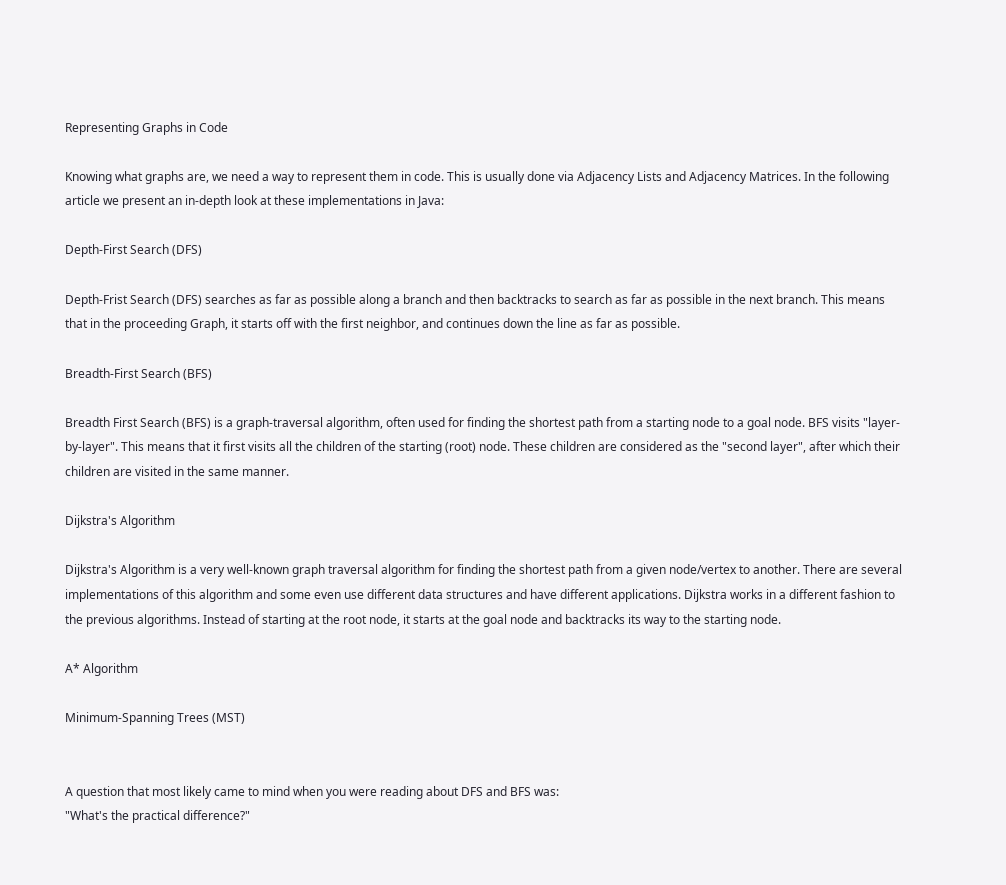Representing Graphs in Code

Knowing what graphs are, we need a way to represent them in code. This is usually done via Adjacency Lists and Adjacency Matrices. In the following article we present an in-depth look at these implementations in Java:

Depth-First Search (DFS)

Depth-Frist Search (DFS) searches as far as possible along a branch and then backtracks to search as far as possible in the next branch. This means that in the proceeding Graph, it starts off with the first neighbor, and continues down the line as far as possible.

Breadth-First Search (BFS)

Breadth First Search (BFS) is a graph-traversal algorithm, often used for finding the shortest path from a starting node to a goal node. BFS visits "layer-by-layer". This means that it first visits all the children of the starting (root) node. These children are considered as the "second layer", after which their children are visited in the same manner.

Dijkstra's Algorithm

Dijkstra's Algorithm is a very well-known graph traversal algorithm for finding the shortest path from a given node/vertex to another. There are several implementations of this algorithm and some even use different data structures and have different applications. Dijkstra works in a different fashion to the previous algorithms. Instead of starting at the root node, it starts at the goal node and backtracks its way to the starting node.

A* Algorithm

Minimum-Spanning Trees (MST)


A question that most likely came to mind when you were reading about DFS and BFS was:
"What's the practical difference?"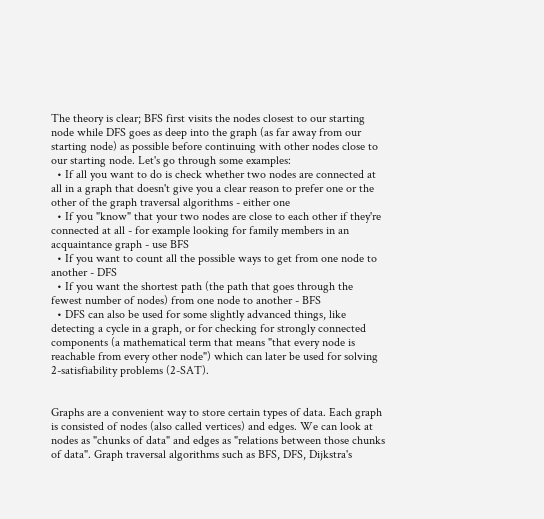The theory is clear; BFS first visits the nodes closest to our starting node while DFS goes as deep into the graph (as far away from our starting node) as possible before continuing with other nodes close to our starting node. Let's go through some examples:
  • If all you want to do is check whether two nodes are connected at all in a graph that doesn't give you a clear reason to prefer one or the other of the graph traversal algorithms - either one
  • If you "know" that your two nodes are close to each other if they're connected at all - for example looking for family members in an acquaintance graph - use BFS
  • If you want to count all the possible ways to get from one node to another - DFS
  • If you want the shortest path (the path that goes through the fewest number of nodes) from one node to another - BFS
  • DFS can also be used for some slightly advanced things, like detecting a cycle in a graph, or for checking for strongly connected components (a mathematical term that means "that every node is reachable from every other node") which can later be used for solving 2-satisfiability problems (2-SAT).


Graphs are a convenient way to store certain types of data. Each graph is consisted of nodes (also called vertices) and edges. We can look at nodes as "chunks of data" and edges as "relations between those chunks of data". Graph traversal algorithms such as BFS, DFS, Dijkstra's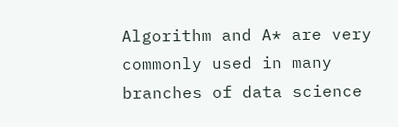Algorithm and A* are very commonly used in many branches of data science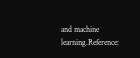and machine learning.Reference: